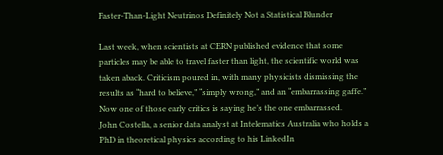Faster-Than-Light Neutrinos Definitely Not a Statistical Blunder

Last week, when scientists at CERN published evidence that some particles may be able to travel faster than light, the scientific world was taken aback. Criticism poured in, with many physicists dismissing the results as “hard to believe,” “simply wrong,” and an “embarrassing gaffe.” Now one of those early critics is saying he’s the one embarrassed.
John Costella, a senior data analyst at Intelematics Australia who holds a PhD in theoretical physics according to his LinkedIn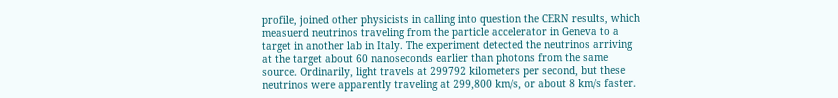profile, joined other physicists in calling into question the CERN results, which measuerd neutrinos traveling from the particle accelerator in Geneva to a target in another lab in Italy. The experiment detected the neutrinos arriving at the target about 60 nanoseconds earlier than photons from the same source. Ordinarily, light travels at 299792 kilometers per second, but these neutrinos were apparently traveling at 299,800 km/s, or about 8 km/s faster.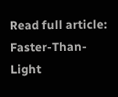Read full article: Faster-Than-Light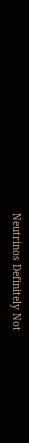Neutrinos Definitely Not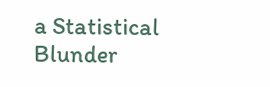a Statistical Blunder